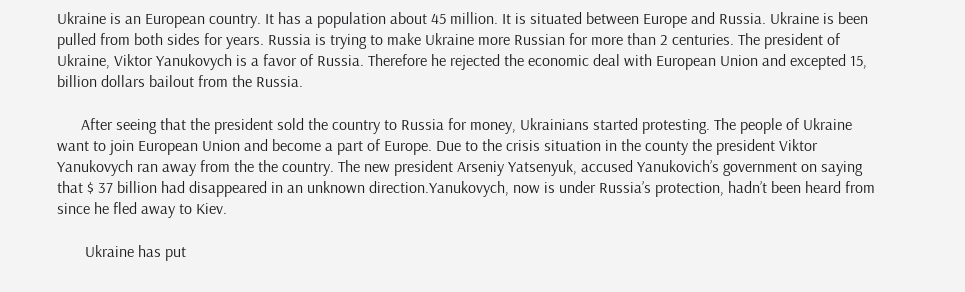Ukraine is an European country. It has a population about 45 million. It is situated between Europe and Russia. Ukraine is been pulled from both sides for years. Russia is trying to make Ukraine more Russian for more than 2 centuries. The president of Ukraine, Viktor Yanukovych is a favor of Russia. Therefore he rejected the economic deal with European Union and excepted 15, billion dollars bailout from the Russia.

      After seeing that the president sold the country to Russia for money, Ukrainians started protesting. The people of Ukraine want to join European Union and become a part of Europe. Due to the crisis situation in the county the president Viktor Yanukovych ran away from the the country. The new president Arseniy Yatsenyuk, accused Yanukovich’s government on saying that $ 37 billion had disappeared in an unknown direction.Yanukovych, now is under Russia’s protection, hadn’t been heard from since he fled away to Kiev.

       Ukraine has put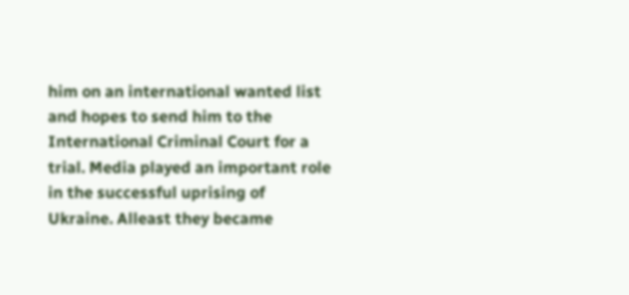him on an international wanted list and hopes to send him to the International Criminal Court for a trial. Media played an important role in the successful uprising of Ukraine. Alleast they became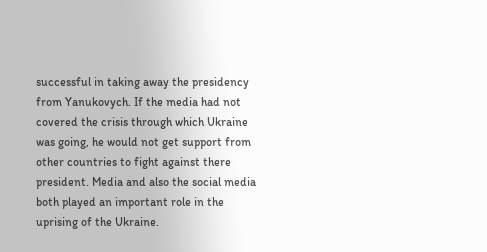successful in taking away the presidency from Yanukovych. If the media had not covered the crisis through which Ukraine was going, he would not get support from other countries to fight against there president. Media and also the social media both played an important role in the uprising of the Ukraine.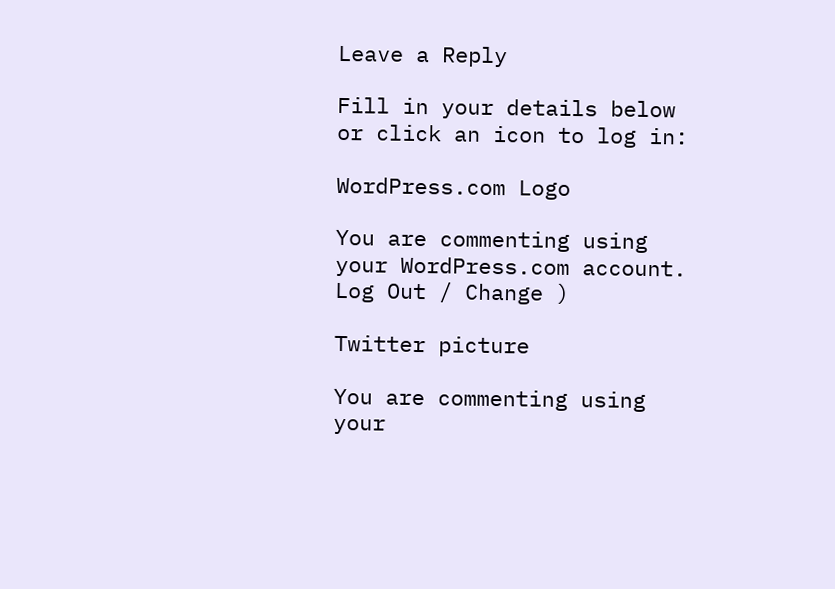Leave a Reply

Fill in your details below or click an icon to log in:

WordPress.com Logo

You are commenting using your WordPress.com account. Log Out / Change )

Twitter picture

You are commenting using your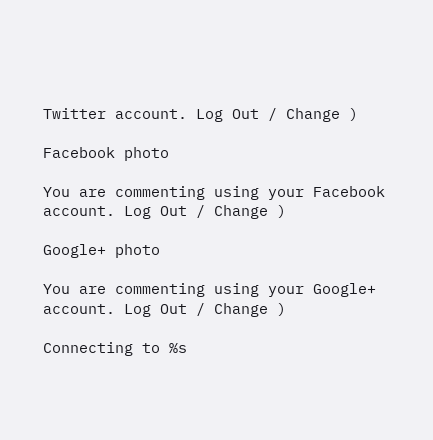Twitter account. Log Out / Change )

Facebook photo

You are commenting using your Facebook account. Log Out / Change )

Google+ photo

You are commenting using your Google+ account. Log Out / Change )

Connecting to %s